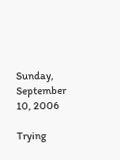Sunday, September 10, 2006

Trying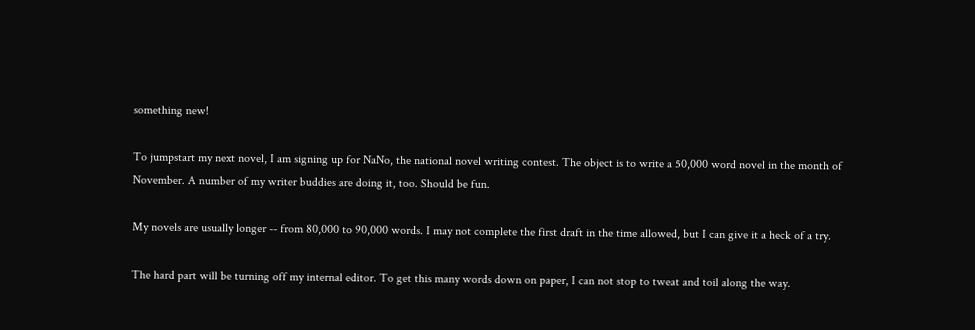something new!

To jumpstart my next novel, I am signing up for NaNo, the national novel writing contest. The object is to write a 50,000 word novel in the month of November. A number of my writer buddies are doing it, too. Should be fun.

My novels are usually longer -- from 80,000 to 90,000 words. I may not complete the first draft in the time allowed, but I can give it a heck of a try.

The hard part will be turning off my internal editor. To get this many words down on paper, I can not stop to tweat and toil along the way.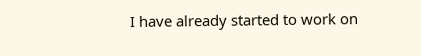I have already started to work on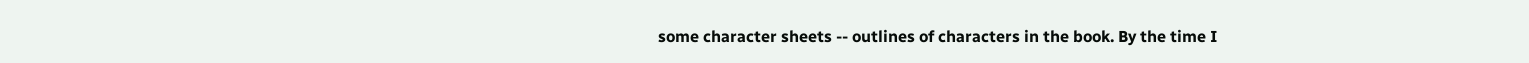some character sheets -- outlines of characters in the book. By the time I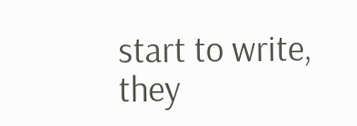start to write, they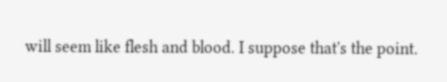will seem like flesh and blood. I suppose that's the point.